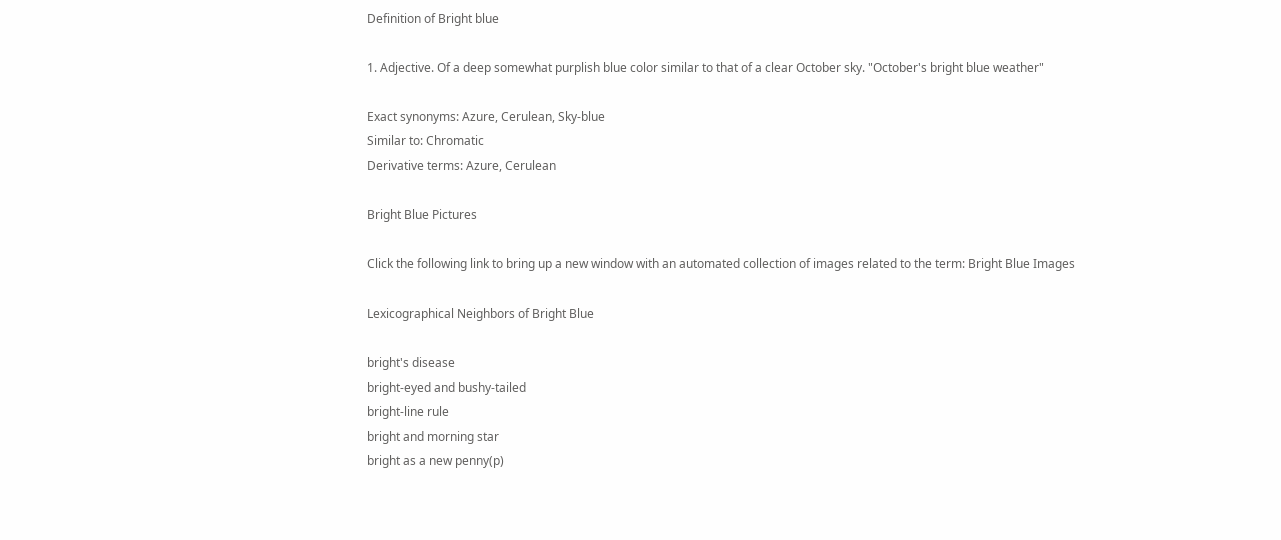Definition of Bright blue

1. Adjective. Of a deep somewhat purplish blue color similar to that of a clear October sky. "October's bright blue weather"

Exact synonyms: Azure, Cerulean, Sky-blue
Similar to: Chromatic
Derivative terms: Azure, Cerulean

Bright Blue Pictures

Click the following link to bring up a new window with an automated collection of images related to the term: Bright Blue Images

Lexicographical Neighbors of Bright Blue

bright's disease
bright-eyed and bushy-tailed
bright-line rule
bright and morning star
bright as a new penny(p)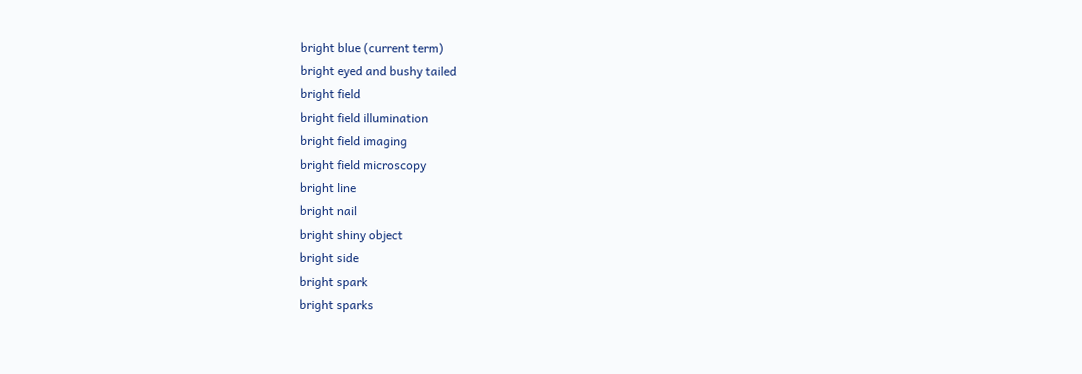bright blue (current term)
bright eyed and bushy tailed
bright field
bright field illumination
bright field imaging
bright field microscopy
bright line
bright nail
bright shiny object
bright side
bright spark
bright sparks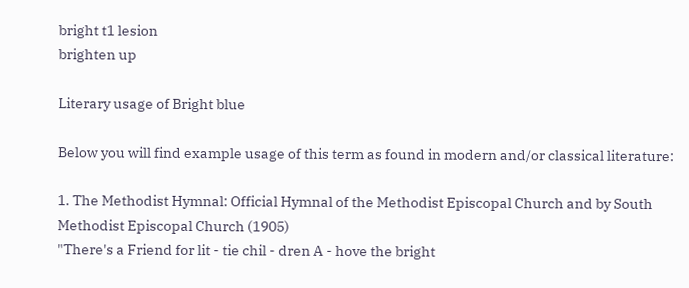bright t1 lesion
brighten up

Literary usage of Bright blue

Below you will find example usage of this term as found in modern and/or classical literature:

1. The Methodist Hymnal: Official Hymnal of the Methodist Episcopal Church and by South Methodist Episcopal Church (1905)
"There's a Friend for lit - tie chil - dren A - hove the bright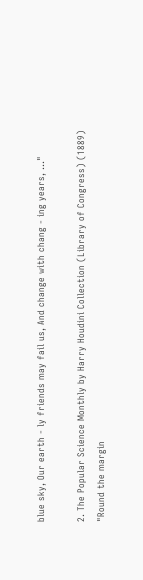blue sky, Our earth - ly friends may fail us, And change with chang - ing years, ..."

2. The Popular Science Monthly by Harry Houdini Collection (Library of Congress) (1889)
"Round the margin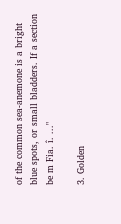of the common sea-anemone is a bright blue spots, or small bladders. If a section be m Fia. î. ..."

3. Golden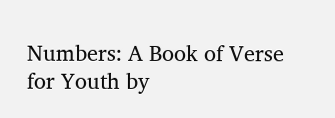Numbers: A Book of Verse for Youth by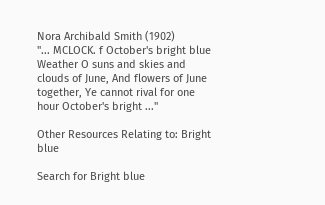Nora Archibald Smith (1902)
"... MCLOCK. f October's bright blue Weather O suns and skies and clouds of June, And flowers of June together, Ye cannot rival for one hour October's bright ..."

Other Resources Relating to: Bright blue

Search for Bright blue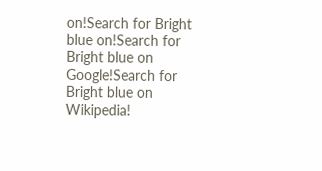on!Search for Bright blue on!Search for Bright blue on Google!Search for Bright blue on Wikipedia!